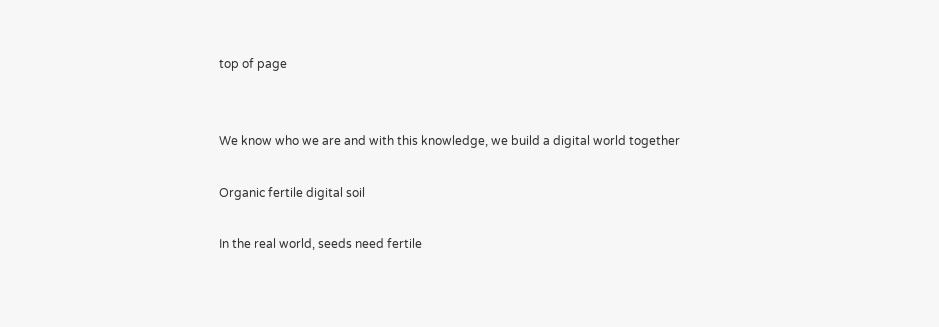top of page


We know who we are and with this knowledge, we build a digital world together

Organic fertile digital soil

In the real world, seeds need fertile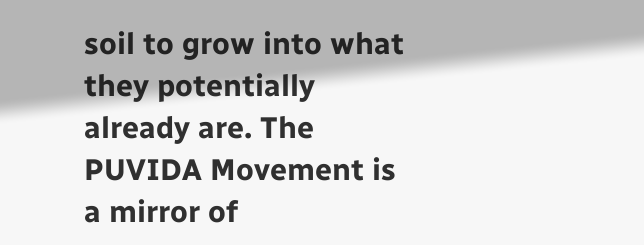soil to grow into what they potentially already are. The PUVIDA Movement is a mirror of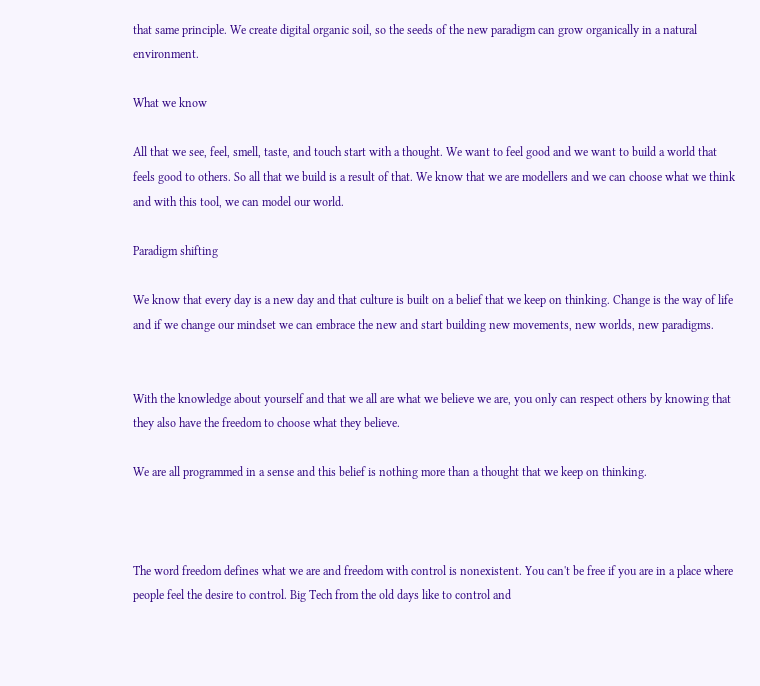that same principle. We create digital organic soil, so the seeds of the new paradigm can grow organically in a natural environment.

What we know

All that we see, feel, smell, taste, and touch start with a thought. We want to feel good and we want to build a world that feels good to others. So all that we build is a result of that. We know that we are modellers and we can choose what we think and with this tool, we can model our world.

Paradigm shifting

We know that every day is a new day and that culture is built on a belief that we keep on thinking. Change is the way of life and if we change our mindset we can embrace the new and start building new movements, new worlds, new paradigms.


With the knowledge about yourself and that we all are what we believe we are, you only can respect others by knowing that they also have the freedom to choose what they believe.

We are all programmed in a sense and this belief is nothing more than a thought that we keep on thinking.



The word freedom defines what we are and freedom with control is nonexistent. You can't be free if you are in a place where people feel the desire to control. Big Tech from the old days like to control and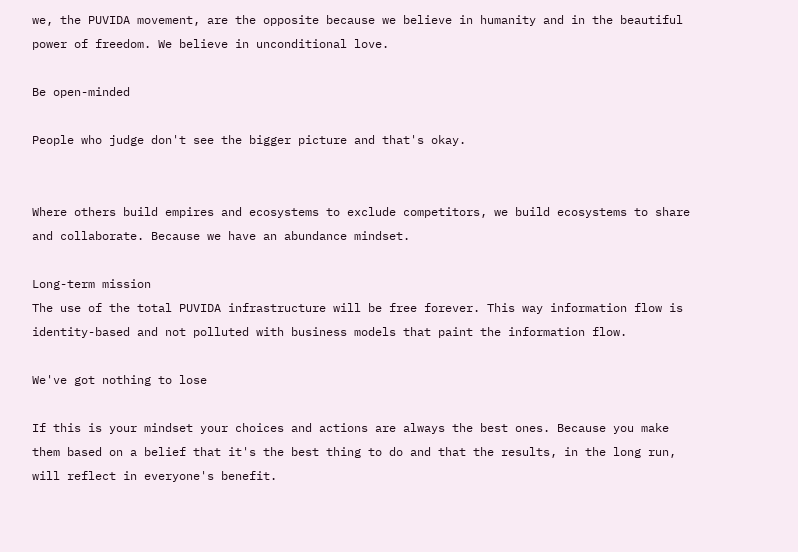we, the PUVIDA movement, are the opposite because we believe in humanity and in the beautiful power of freedom. We believe in unconditional love.

Be open-minded

People who judge don't see the bigger picture and that's okay.


Where others build empires and ecosystems to exclude competitors, we build ecosystems to share and collaborate. Because we have an abundance mindset.

Long-term mission
The use of the total PUVIDA infrastructure will be free forever. This way information flow is identity-based and not polluted with business models that paint the information flow.

We've got nothing to lose

If this is your mindset your choices and actions are always the best ones. Because you make them based on a belief that it's the best thing to do and that the results, in the long run, will reflect in everyone's benefit.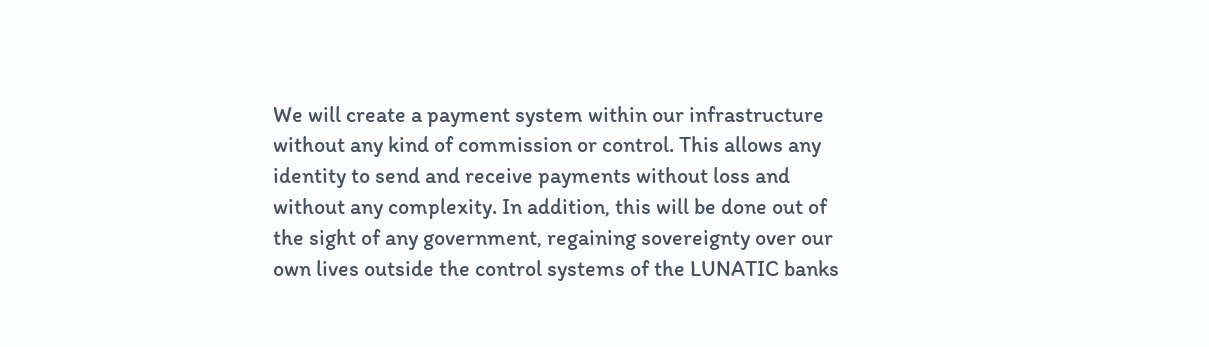We will create a payment system within our infrastructure without any kind of commission or control. This allows any identity to send and receive payments without loss and without any complexity. In addition, this will be done out of the sight of any government, regaining sovereignty over our own lives outside the control systems of the LUNATIC banks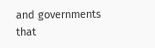and governments that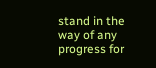stand in the way of any progress for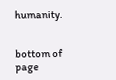humanity.


bottom of page